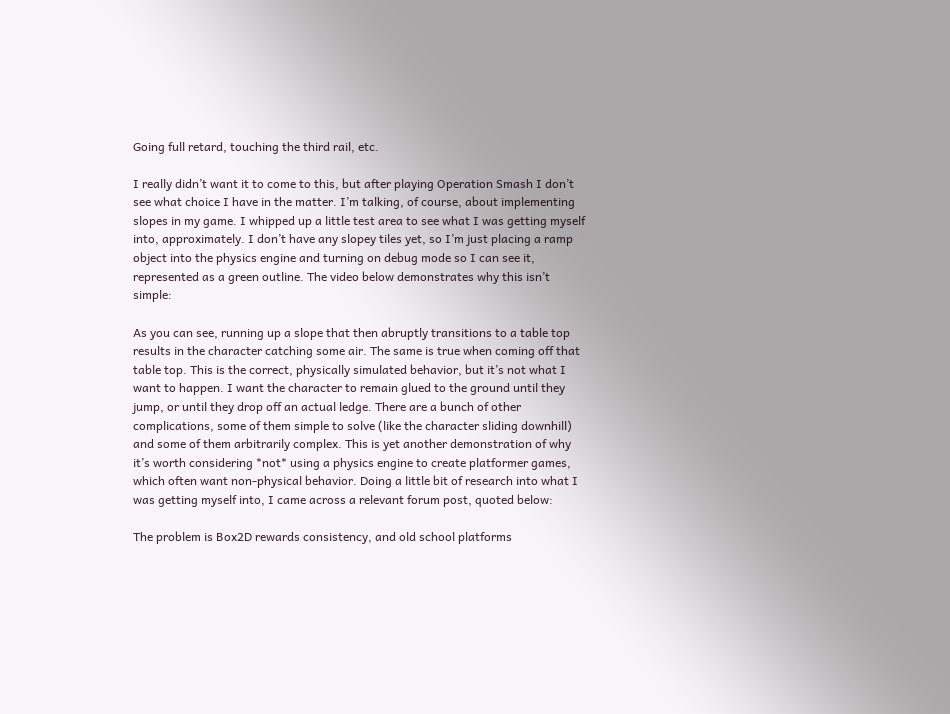Going full retard, touching the third rail, etc.

I really didn’t want it to come to this, but after playing Operation Smash I don’t see what choice I have in the matter. I’m talking, of course, about implementing slopes in my game. I whipped up a little test area to see what I was getting myself into, approximately. I don’t have any slopey tiles yet, so I’m just placing a ramp object into the physics engine and turning on debug mode so I can see it, represented as a green outline. The video below demonstrates why this isn’t simple:

As you can see, running up a slope that then abruptly transitions to a table top results in the character catching some air. The same is true when coming off that table top. This is the correct, physically simulated behavior, but it’s not what I want to happen. I want the character to remain glued to the ground until they jump, or until they drop off an actual ledge. There are a bunch of other complications, some of them simple to solve (like the character sliding downhill) and some of them arbitrarily complex. This is yet another demonstration of why it’s worth considering *not* using a physics engine to create platformer games, which often want non-physical behavior. Doing a little bit of research into what I was getting myself into, I came across a relevant forum post, quoted below:

The problem is Box2D rewards consistency, and old school platforms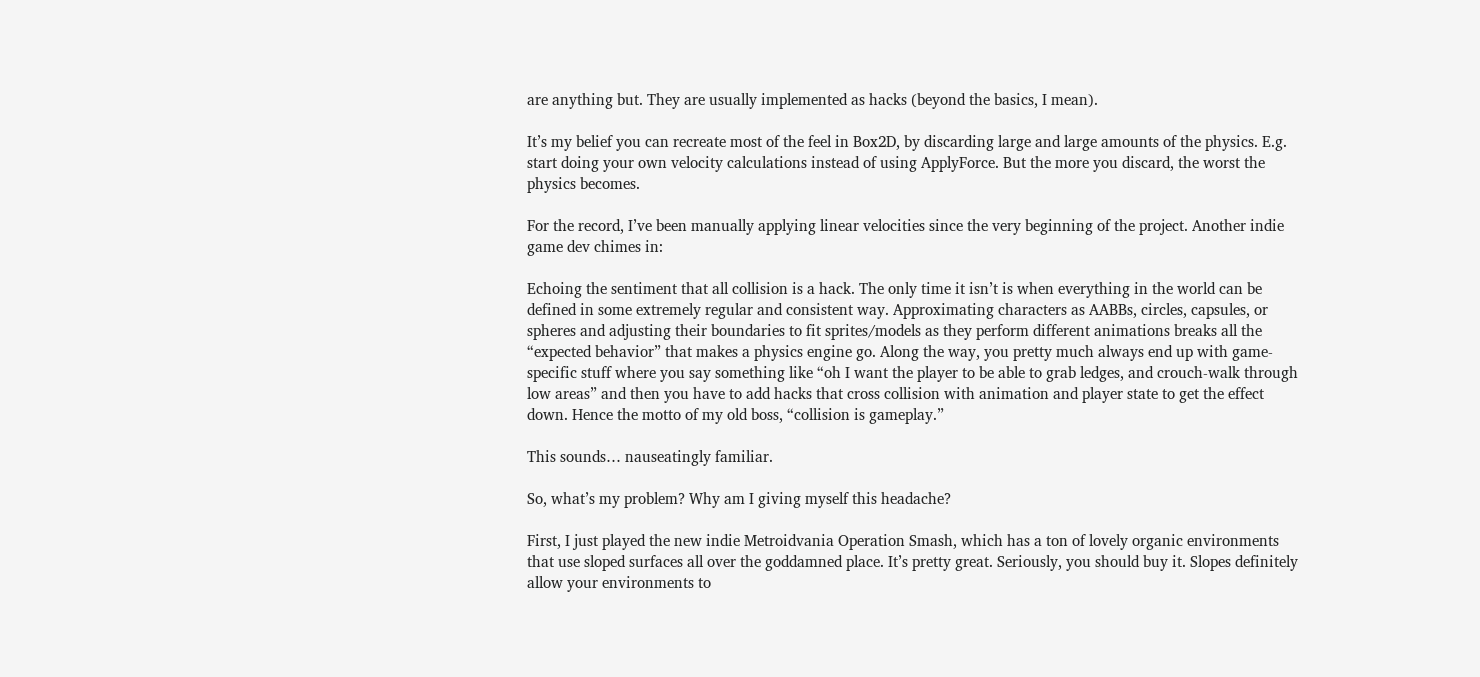are anything but. They are usually implemented as hacks (beyond the basics, I mean).

It’s my belief you can recreate most of the feel in Box2D, by discarding large and large amounts of the physics. E.g. start doing your own velocity calculations instead of using ApplyForce. But the more you discard, the worst the physics becomes.

For the record, I’ve been manually applying linear velocities since the very beginning of the project. Another indie game dev chimes in:

Echoing the sentiment that all collision is a hack. The only time it isn’t is when everything in the world can be defined in some extremely regular and consistent way. Approximating characters as AABBs, circles, capsules, or spheres and adjusting their boundaries to fit sprites/models as they perform different animations breaks all the “expected behavior” that makes a physics engine go. Along the way, you pretty much always end up with game-specific stuff where you say something like “oh I want the player to be able to grab ledges, and crouch-walk through low areas” and then you have to add hacks that cross collision with animation and player state to get the effect down. Hence the motto of my old boss, “collision is gameplay.”

This sounds… nauseatingly familiar.

So, what’s my problem? Why am I giving myself this headache?

First, I just played the new indie Metroidvania Operation Smash, which has a ton of lovely organic environments that use sloped surfaces all over the goddamned place. It’s pretty great. Seriously, you should buy it. Slopes definitely allow your environments to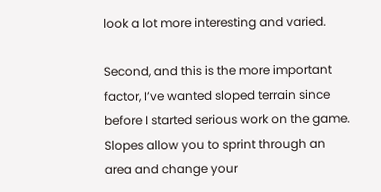look a lot more interesting and varied.

Second, and this is the more important factor, I’ve wanted sloped terrain since before I started serious work on the game. Slopes allow you to sprint through an area and change your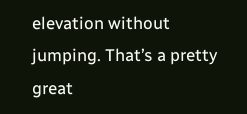elevation without jumping. That’s a pretty great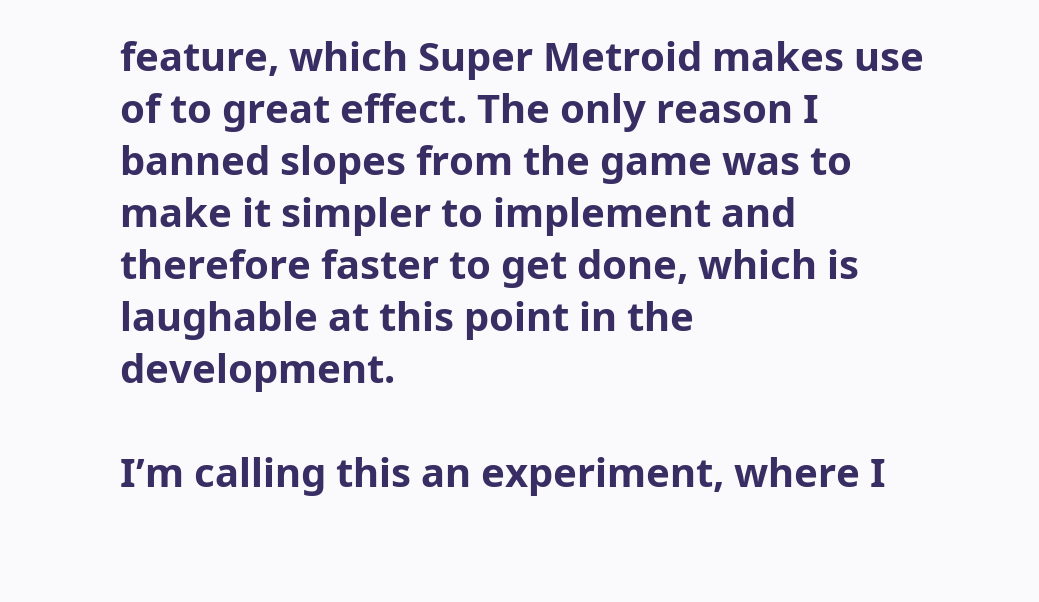feature, which Super Metroid makes use of to great effect. The only reason I banned slopes from the game was to make it simpler to implement and therefore faster to get done, which is laughable at this point in the development.

I’m calling this an experiment, where I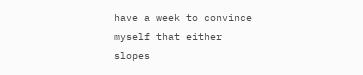have a week to convince myself that either slopes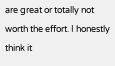are great or totally not worth the effort. I honestly think it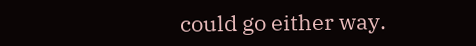could go either way.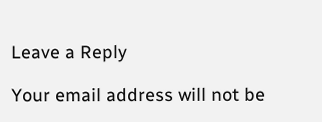Leave a Reply

Your email address will not be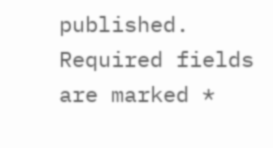published. Required fields are marked *